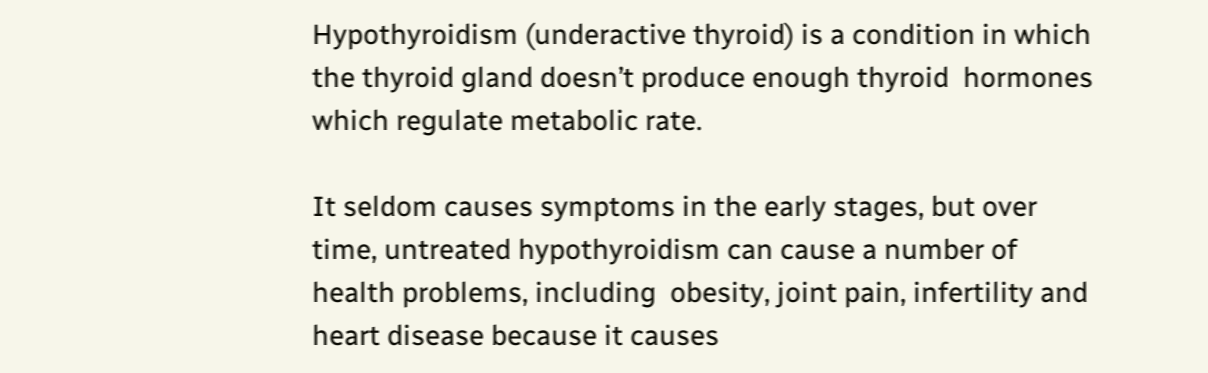Hypothyroidism (underactive thyroid) is a condition in which the thyroid gland doesn’t produce enough thyroid  hormones which regulate metabolic rate.

It seldom causes symptoms in the early stages, but over time, untreated hypothyroidism can cause a number of health problems, including  obesity, joint pain, infertility and heart disease because it causes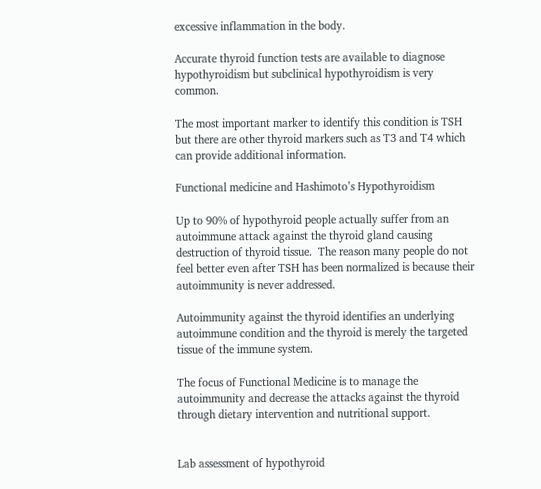excessive inflammation in the body.

Accurate thyroid function tests are available to diagnose hypothyroidism but subclinical hypothyroidism is very common.

The most important marker to identify this condition is TSH but there are other thyroid markers such as T3 and T4 which can provide additional information.

Functional medicine and Hashimoto’s Hypothyroidism

Up to 90% of hypothyroid people actually suffer from an autoimmune attack against the thyroid gland causing destruction of thyroid tissue.  The reason many people do not feel better even after TSH has been normalized is because their autoimmunity is never addressed.

Autoimmunity against the thyroid identifies an underlying autoimmune condition and the thyroid is merely the targeted tissue of the immune system.

The focus of Functional Medicine is to manage the autoimmunity and decrease the attacks against the thyroid through dietary intervention and nutritional support.


Lab assessment of hypothyroid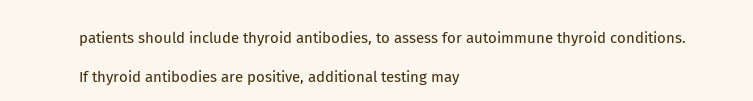patients should include thyroid antibodies, to assess for autoimmune thyroid conditions.

If thyroid antibodies are positive, additional testing may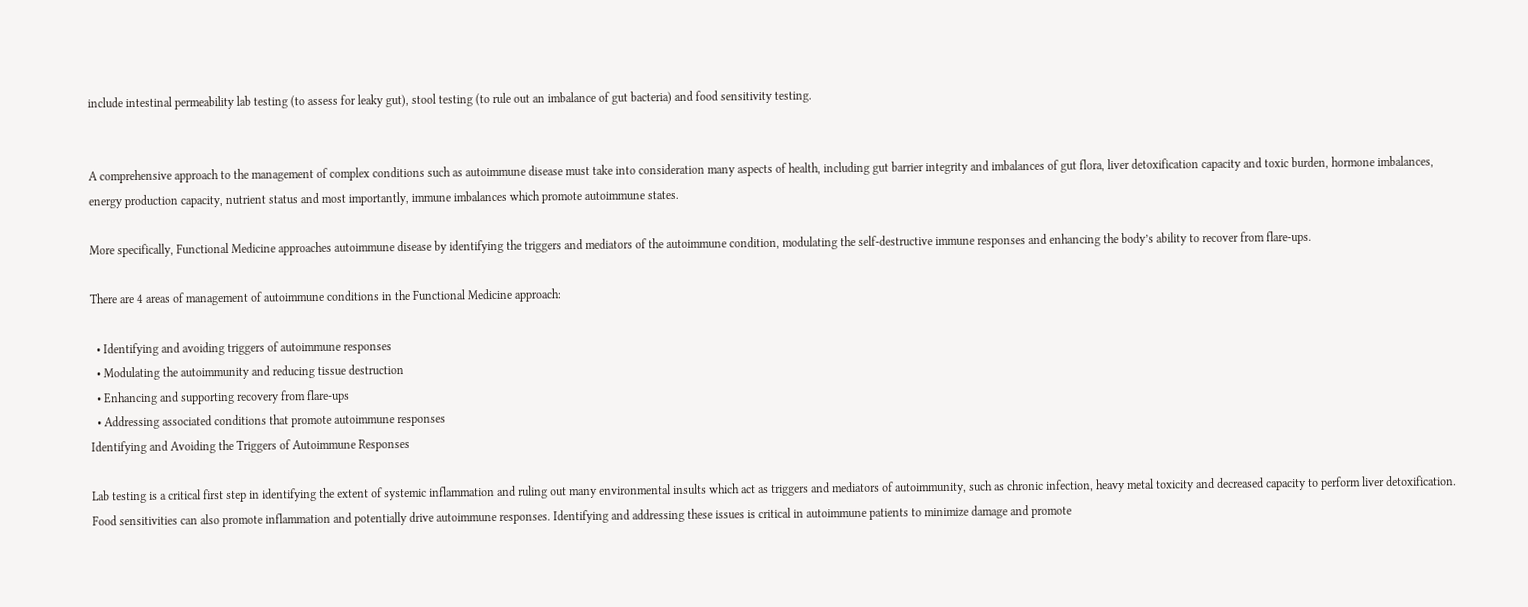include intestinal permeability lab testing (to assess for leaky gut), stool testing (to rule out an imbalance of gut bacteria) and food sensitivity testing.


A comprehensive approach to the management of complex conditions such as autoimmune disease must take into consideration many aspects of health, including gut barrier integrity and imbalances of gut flora, liver detoxification capacity and toxic burden, hormone imbalances, energy production capacity, nutrient status and most importantly, immune imbalances which promote autoimmune states.

More specifically, Functional Medicine approaches autoimmune disease by identifying the triggers and mediators of the autoimmune condition, modulating the self-destructive immune responses and enhancing the body’s ability to recover from flare-ups.

There are 4 areas of management of autoimmune conditions in the Functional Medicine approach:

  • Identifying and avoiding triggers of autoimmune responses
  • Modulating the autoimmunity and reducing tissue destruction
  • Enhancing and supporting recovery from flare-ups
  • Addressing associated conditions that promote autoimmune responses
Identifying and Avoiding the Triggers of Autoimmune Responses

Lab testing is a critical first step in identifying the extent of systemic inflammation and ruling out many environmental insults which act as triggers and mediators of autoimmunity, such as chronic infection, heavy metal toxicity and decreased capacity to perform liver detoxification. Food sensitivities can also promote inflammation and potentially drive autoimmune responses. Identifying and addressing these issues is critical in autoimmune patients to minimize damage and promote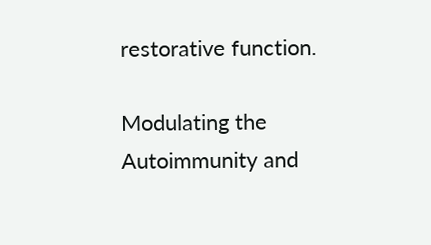restorative function.

Modulating the Autoimmunity and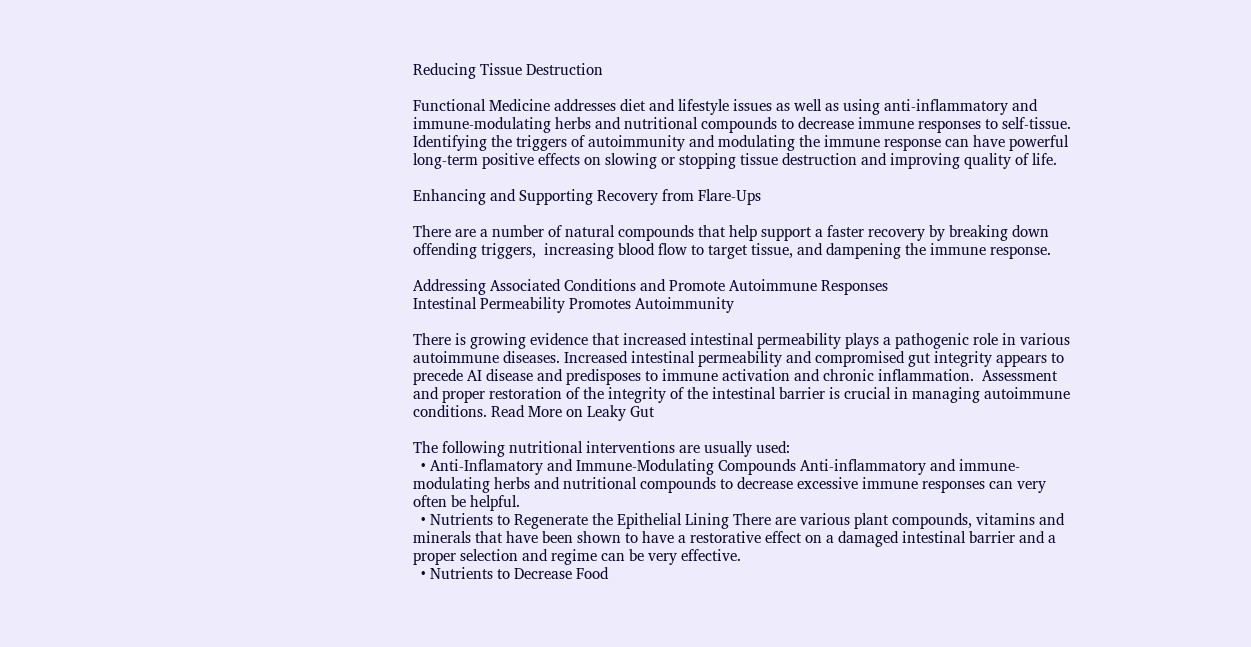Reducing Tissue Destruction

Functional Medicine addresses diet and lifestyle issues as well as using anti-inflammatory and immune-modulating herbs and nutritional compounds to decrease immune responses to self-tissue. Identifying the triggers of autoimmunity and modulating the immune response can have powerful long-term positive effects on slowing or stopping tissue destruction and improving quality of life.

Enhancing and Supporting Recovery from Flare-Ups

There are a number of natural compounds that help support a faster recovery by breaking down offending triggers,  increasing blood flow to target tissue, and dampening the immune response.

Addressing Associated Conditions and Promote Autoimmune Responses
Intestinal Permeability Promotes Autoimmunity

There is growing evidence that increased intestinal permeability plays a pathogenic role in various autoimmune diseases. Increased intestinal permeability and compromised gut integrity appears to precede AI disease and predisposes to immune activation and chronic inflammation.  Assessment and proper restoration of the integrity of the intestinal barrier is crucial in managing autoimmune conditions. Read More on Leaky Gut

The following nutritional interventions are usually used:
  • Anti-Inflamatory and Immune-Modulating Compounds Anti-inflammatory and immune-modulating herbs and nutritional compounds to decrease excessive immune responses can very often be helpful.
  • Nutrients to Regenerate the Epithelial Lining There are various plant compounds, vitamins and minerals that have been shown to have a restorative effect on a damaged intestinal barrier and a proper selection and regime can be very effective.
  • Nutrients to Decrease Food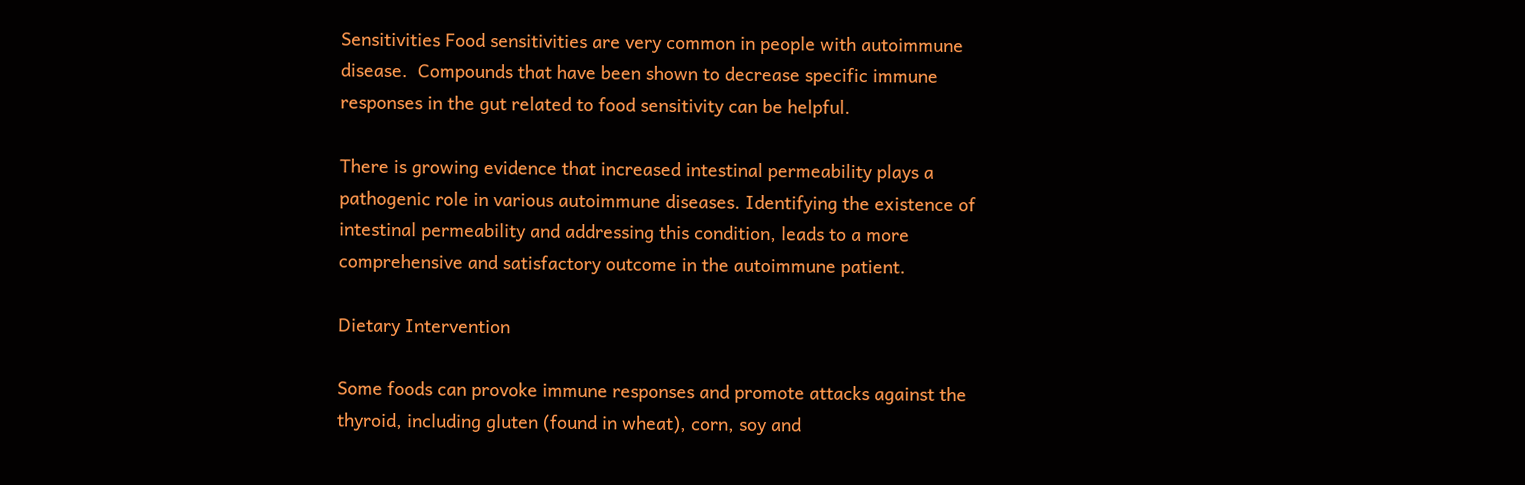Sensitivities Food sensitivities are very common in people with autoimmune disease.  Compounds that have been shown to decrease specific immune responses in the gut related to food sensitivity can be helpful.

There is growing evidence that increased intestinal permeability plays a pathogenic role in various autoimmune diseases. Identifying the existence of intestinal permeability and addressing this condition, leads to a more comprehensive and satisfactory outcome in the autoimmune patient.

Dietary Intervention

Some foods can provoke immune responses and promote attacks against the thyroid, including gluten (found in wheat), corn, soy and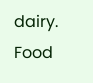dairy. Food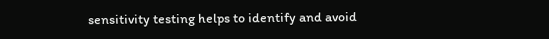sensitivity testing helps to identify and avoid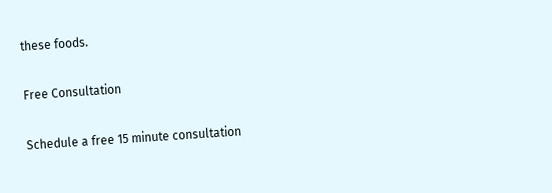these foods.

Free Consultation

Schedule a free 15 minute consultation